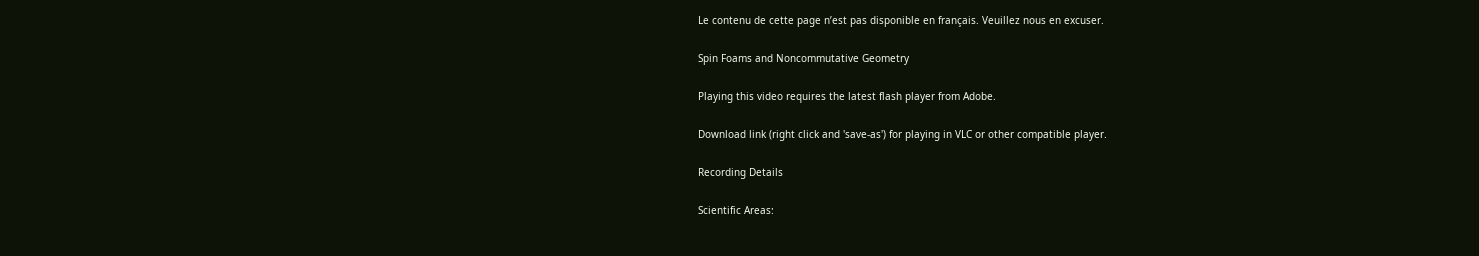Le contenu de cette page n’est pas disponible en français. Veuillez nous en excuser.

Spin Foams and Noncommutative Geometry

Playing this video requires the latest flash player from Adobe.

Download link (right click and 'save-as') for playing in VLC or other compatible player.

Recording Details

Scientific Areas: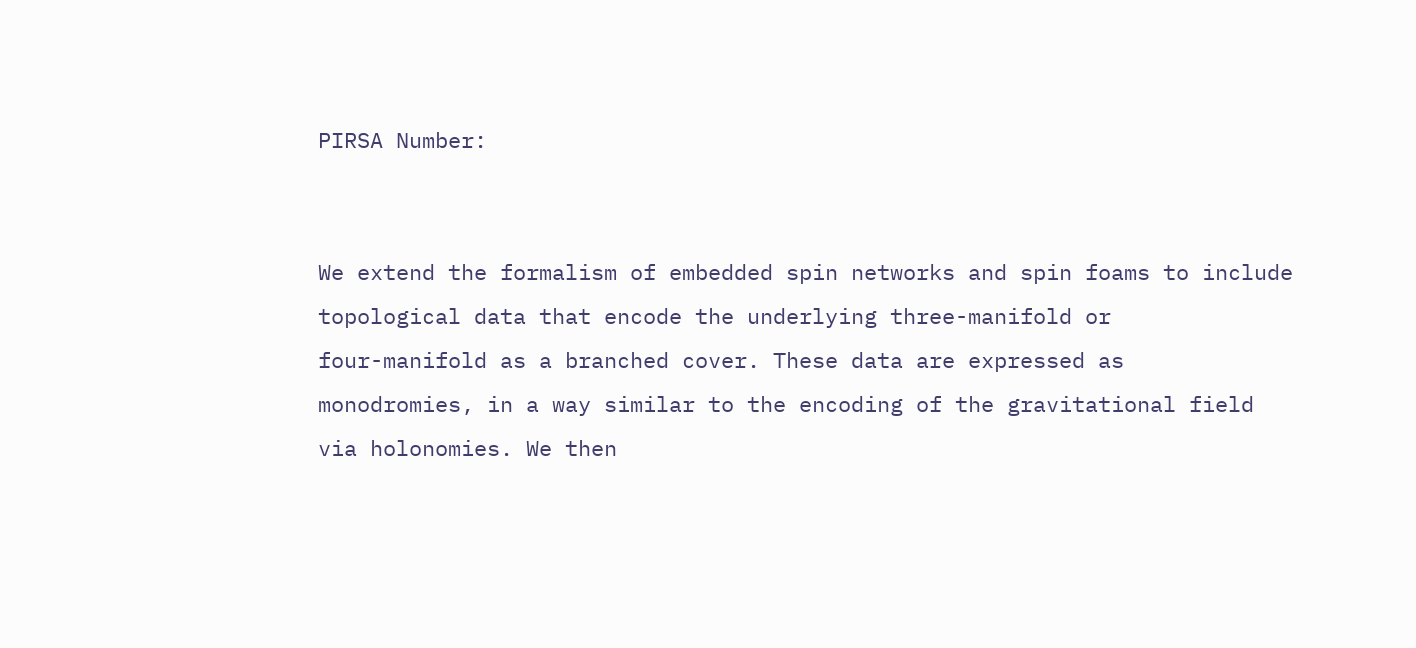PIRSA Number:


We extend the formalism of embedded spin networks and spin foams to include topological data that encode the underlying three-manifold or
four-manifold as a branched cover. These data are expressed as
monodromies, in a way similar to the encoding of the gravitational field
via holonomies. We then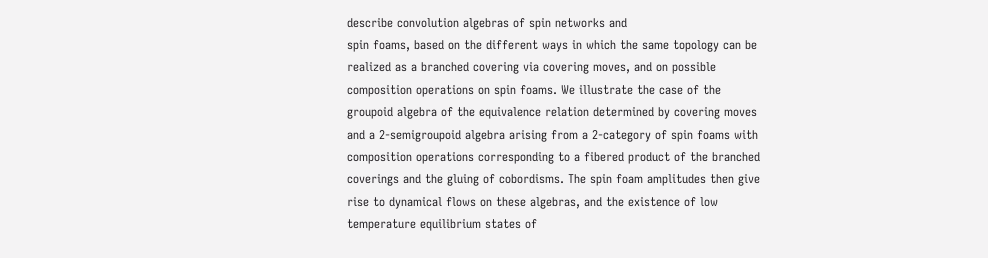describe convolution algebras of spin networks and
spin foams, based on the different ways in which the same topology can be
realized as a branched covering via covering moves, and on possible
composition operations on spin foams. We illustrate the case of the
groupoid algebra of the equivalence relation determined by covering moves
and a 2-semigroupoid algebra arising from a 2-category of spin foams with
composition operations corresponding to a fibered product of the branched
coverings and the gluing of cobordisms. The spin foam amplitudes then give
rise to dynamical flows on these algebras, and the existence of low
temperature equilibrium states of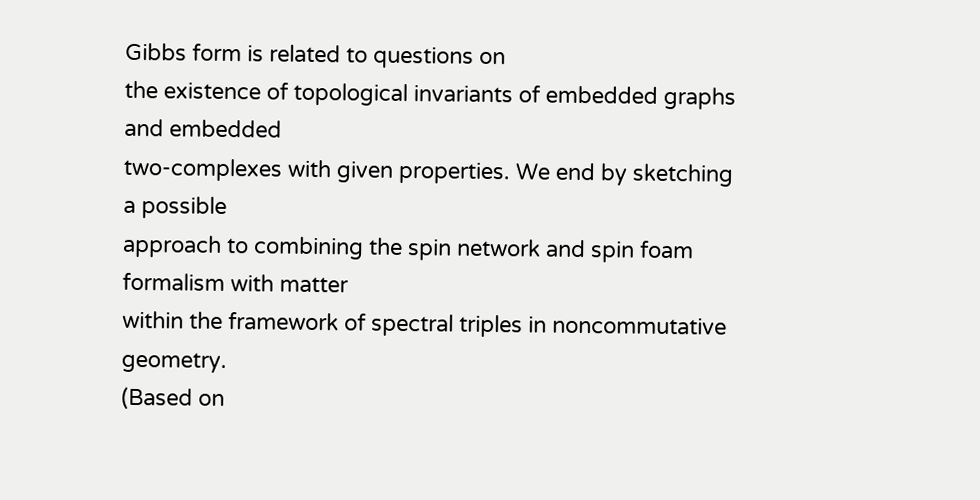Gibbs form is related to questions on
the existence of topological invariants of embedded graphs and embedded
two-complexes with given properties. We end by sketching a possible
approach to combining the spin network and spin foam formalism with matter
within the framework of spectral triples in noncommutative geometry.
(Based on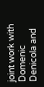joint work with Domenic Denicola and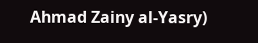Ahmad Zainy al-Yasry)